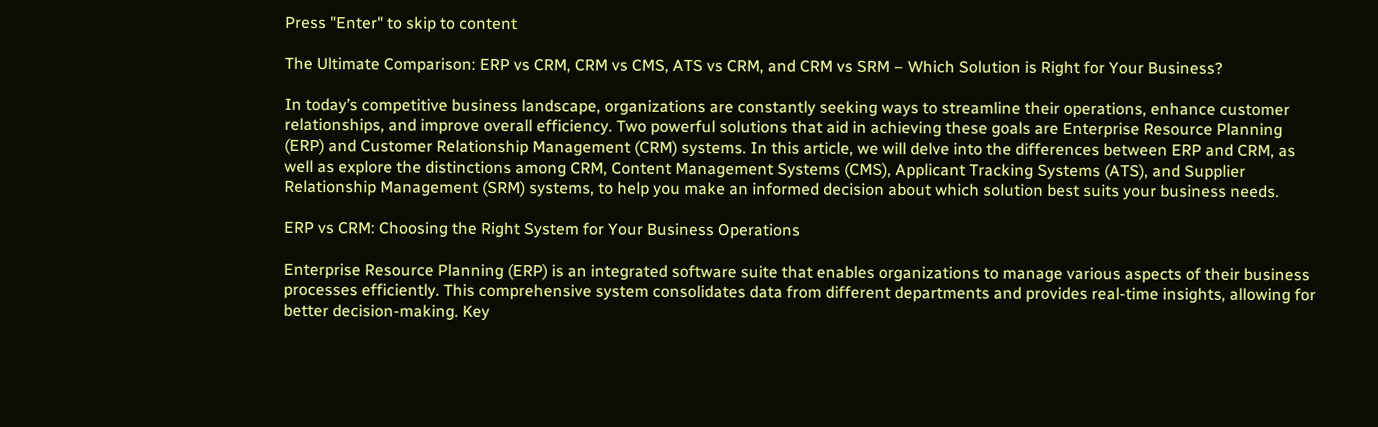Press "Enter" to skip to content

The Ultimate Comparison: ERP vs CRM, CRM vs CMS, ATS vs CRM, and CRM vs SRM – Which Solution is Right for Your Business?

In today’s competitive business landscape, organizations are constantly seeking ways to streamline their operations, enhance customer relationships, and improve overall efficiency. Two powerful solutions that aid in achieving these goals are Enterprise Resource Planning (ERP) and Customer Relationship Management (CRM) systems. In this article, we will delve into the differences between ERP and CRM, as well as explore the distinctions among CRM, Content Management Systems (CMS), Applicant Tracking Systems (ATS), and Supplier Relationship Management (SRM) systems, to help you make an informed decision about which solution best suits your business needs.

ERP vs CRM: Choosing the Right System for Your Business Operations

Enterprise Resource Planning (ERP) is an integrated software suite that enables organizations to manage various aspects of their business processes efficiently. This comprehensive system consolidates data from different departments and provides real-time insights, allowing for better decision-making. Key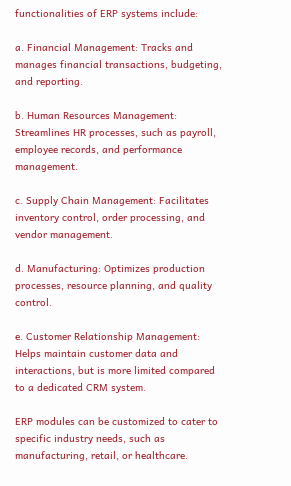functionalities of ERP systems include:

a. Financial Management: Tracks and manages financial transactions, budgeting, and reporting.

b. Human Resources Management: Streamlines HR processes, such as payroll, employee records, and performance management.

c. Supply Chain Management: Facilitates inventory control, order processing, and vendor management.

d. Manufacturing: Optimizes production processes, resource planning, and quality control.

e. Customer Relationship Management: Helps maintain customer data and interactions, but is more limited compared to a dedicated CRM system.

ERP modules can be customized to cater to specific industry needs, such as manufacturing, retail, or healthcare.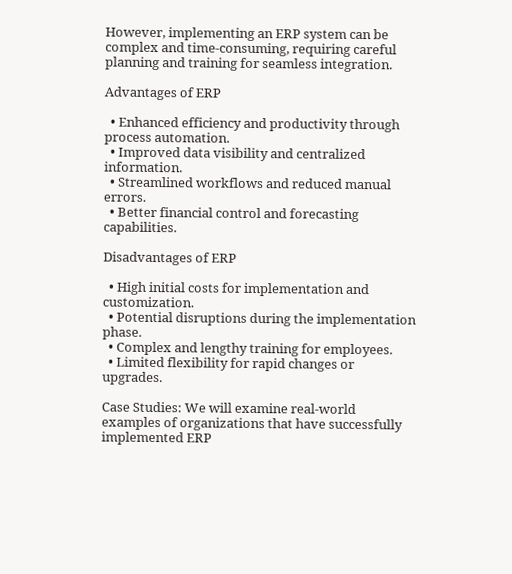However, implementing an ERP system can be complex and time-consuming, requiring careful planning and training for seamless integration.

Advantages of ERP

  • Enhanced efficiency and productivity through process automation.
  • Improved data visibility and centralized information.
  • Streamlined workflows and reduced manual errors.
  • Better financial control and forecasting capabilities.

Disadvantages of ERP

  • High initial costs for implementation and customization.
  • Potential disruptions during the implementation phase.
  • Complex and lengthy training for employees.
  • Limited flexibility for rapid changes or upgrades.

Case Studies: We will examine real-world examples of organizations that have successfully implemented ERP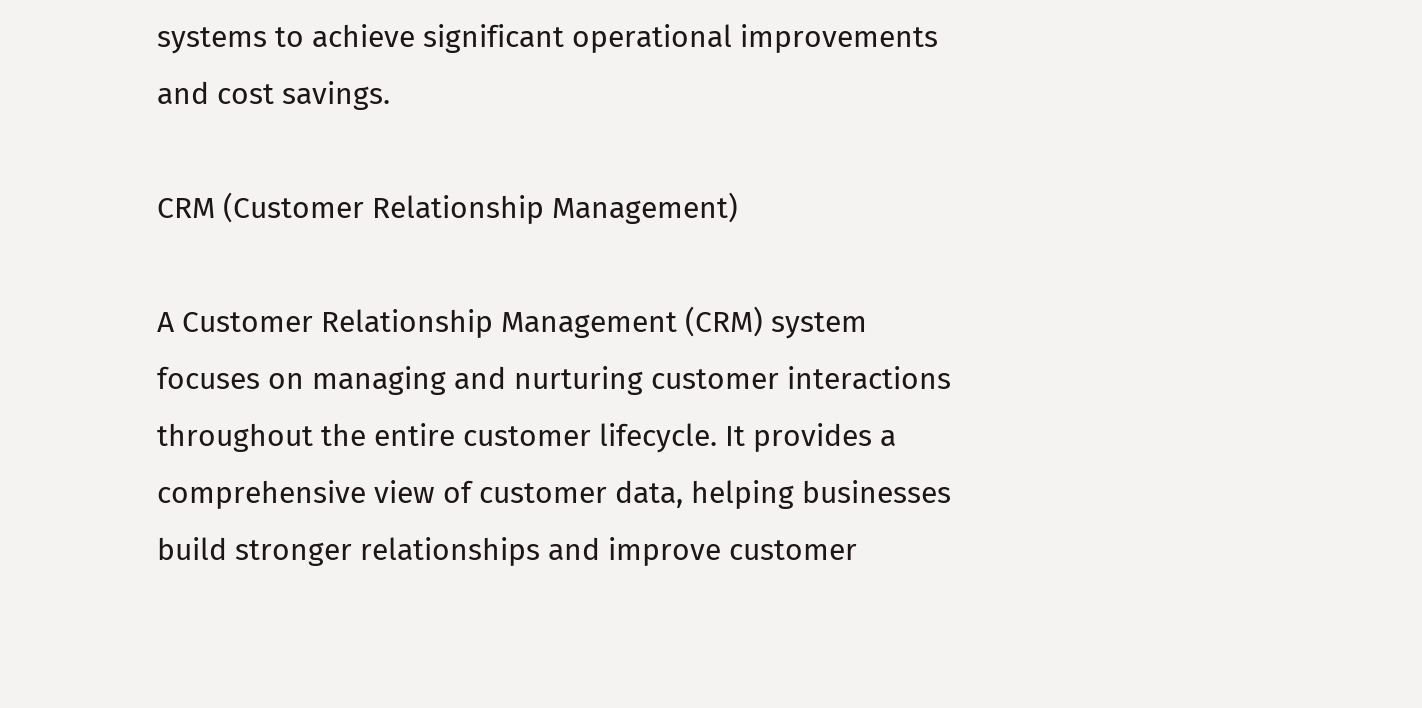systems to achieve significant operational improvements and cost savings.

CRM (Customer Relationship Management)

A Customer Relationship Management (CRM) system focuses on managing and nurturing customer interactions throughout the entire customer lifecycle. It provides a comprehensive view of customer data, helping businesses build stronger relationships and improve customer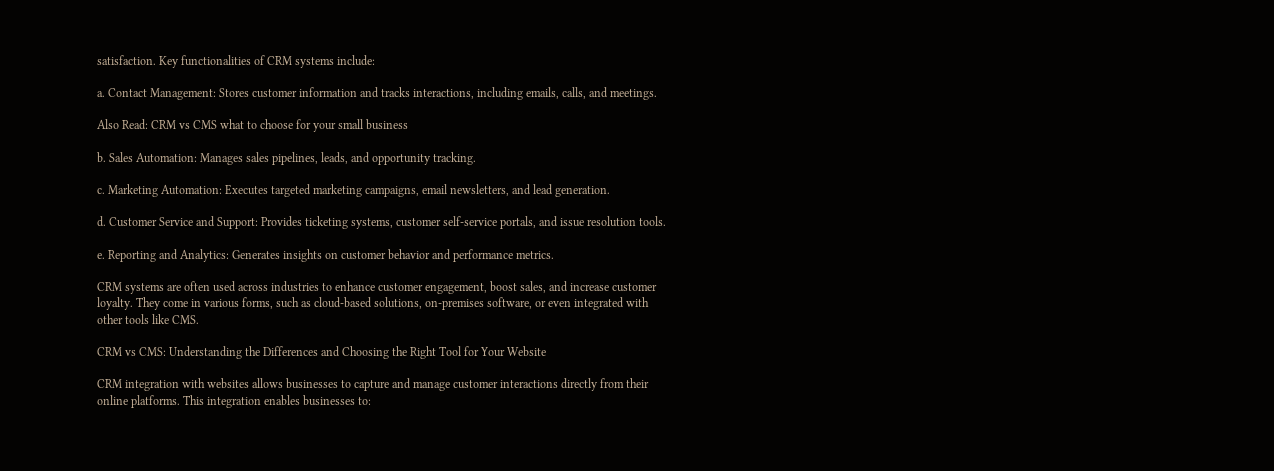satisfaction. Key functionalities of CRM systems include:

a. Contact Management: Stores customer information and tracks interactions, including emails, calls, and meetings.

Also Read: CRM vs CMS what to choose for your small business

b. Sales Automation: Manages sales pipelines, leads, and opportunity tracking.

c. Marketing Automation: Executes targeted marketing campaigns, email newsletters, and lead generation.

d. Customer Service and Support: Provides ticketing systems, customer self-service portals, and issue resolution tools.

e. Reporting and Analytics: Generates insights on customer behavior and performance metrics.

CRM systems are often used across industries to enhance customer engagement, boost sales, and increase customer loyalty. They come in various forms, such as cloud-based solutions, on-premises software, or even integrated with other tools like CMS.

CRM vs CMS: Understanding the Differences and Choosing the Right Tool for Your Website

CRM integration with websites allows businesses to capture and manage customer interactions directly from their online platforms. This integration enables businesses to: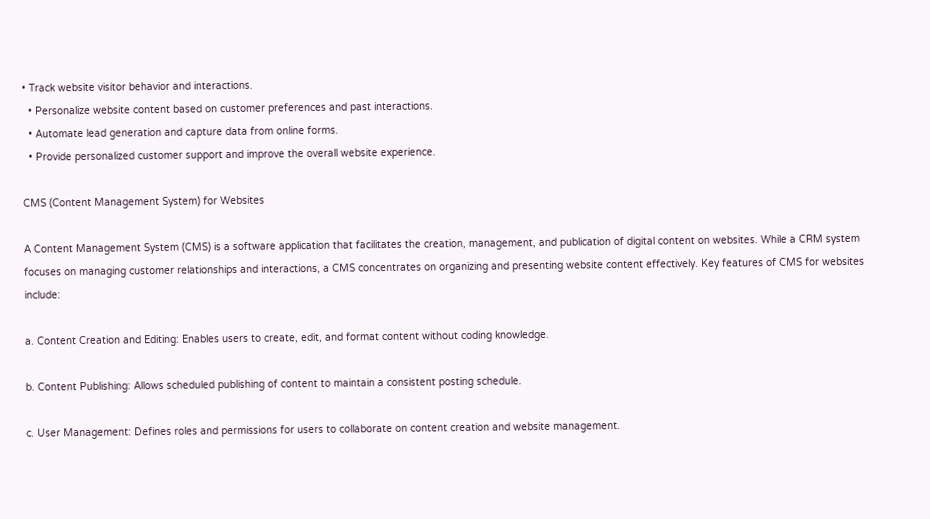• Track website visitor behavior and interactions.
  • Personalize website content based on customer preferences and past interactions.
  • Automate lead generation and capture data from online forms.
  • Provide personalized customer support and improve the overall website experience.

CMS (Content Management System) for Websites

A Content Management System (CMS) is a software application that facilitates the creation, management, and publication of digital content on websites. While a CRM system focuses on managing customer relationships and interactions, a CMS concentrates on organizing and presenting website content effectively. Key features of CMS for websites include:

a. Content Creation and Editing: Enables users to create, edit, and format content without coding knowledge.

b. Content Publishing: Allows scheduled publishing of content to maintain a consistent posting schedule.

c. User Management: Defines roles and permissions for users to collaborate on content creation and website management.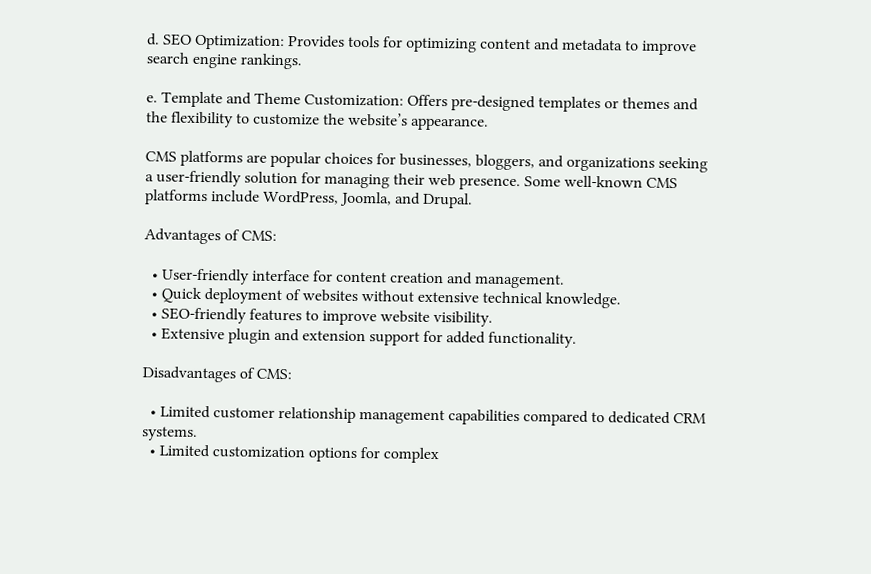d. SEO Optimization: Provides tools for optimizing content and metadata to improve search engine rankings.

e. Template and Theme Customization: Offers pre-designed templates or themes and the flexibility to customize the website’s appearance.

CMS platforms are popular choices for businesses, bloggers, and organizations seeking a user-friendly solution for managing their web presence. Some well-known CMS platforms include WordPress, Joomla, and Drupal.

Advantages of CMS:

  • User-friendly interface for content creation and management.
  • Quick deployment of websites without extensive technical knowledge.
  • SEO-friendly features to improve website visibility.
  • Extensive plugin and extension support for added functionality.

Disadvantages of CMS:

  • Limited customer relationship management capabilities compared to dedicated CRM systems.
  • Limited customization options for complex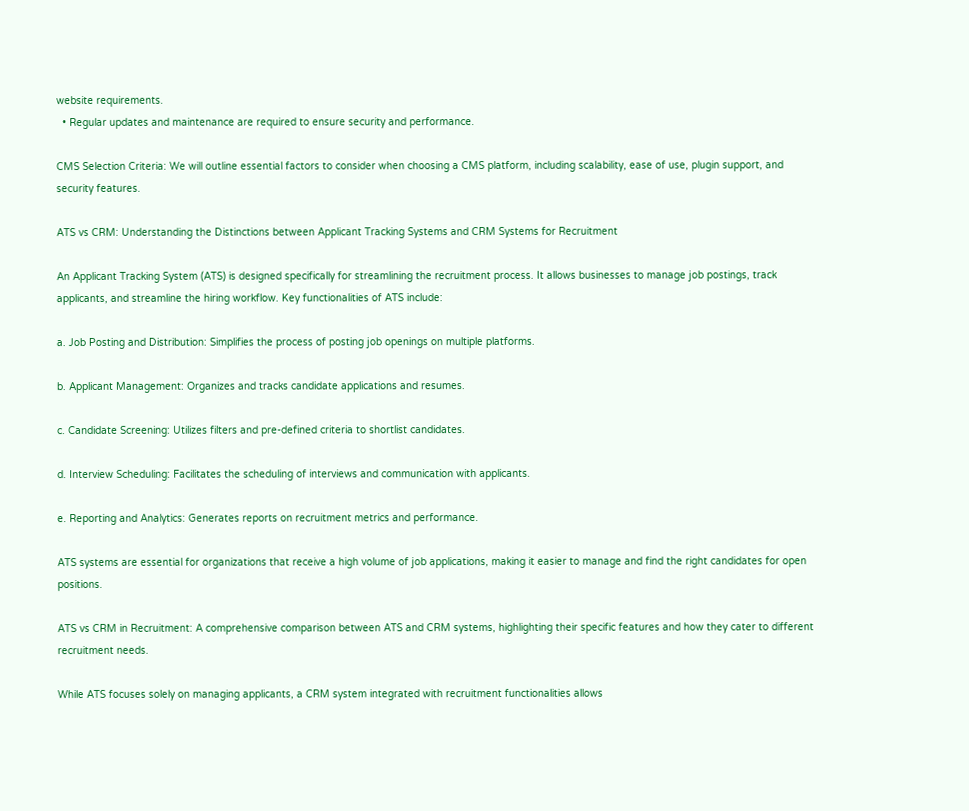website requirements.
  • Regular updates and maintenance are required to ensure security and performance.

CMS Selection Criteria: We will outline essential factors to consider when choosing a CMS platform, including scalability, ease of use, plugin support, and security features.

ATS vs CRM: Understanding the Distinctions between Applicant Tracking Systems and CRM Systems for Recruitment

An Applicant Tracking System (ATS) is designed specifically for streamlining the recruitment process. It allows businesses to manage job postings, track applicants, and streamline the hiring workflow. Key functionalities of ATS include:

a. Job Posting and Distribution: Simplifies the process of posting job openings on multiple platforms.

b. Applicant Management: Organizes and tracks candidate applications and resumes.

c. Candidate Screening: Utilizes filters and pre-defined criteria to shortlist candidates.

d. Interview Scheduling: Facilitates the scheduling of interviews and communication with applicants.

e. Reporting and Analytics: Generates reports on recruitment metrics and performance.

ATS systems are essential for organizations that receive a high volume of job applications, making it easier to manage and find the right candidates for open positions.

ATS vs CRM in Recruitment: A comprehensive comparison between ATS and CRM systems, highlighting their specific features and how they cater to different recruitment needs.

While ATS focuses solely on managing applicants, a CRM system integrated with recruitment functionalities allows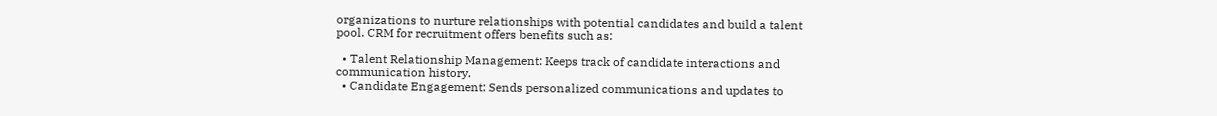organizations to nurture relationships with potential candidates and build a talent pool. CRM for recruitment offers benefits such as:

  • Talent Relationship Management: Keeps track of candidate interactions and communication history.
  • Candidate Engagement: Sends personalized communications and updates to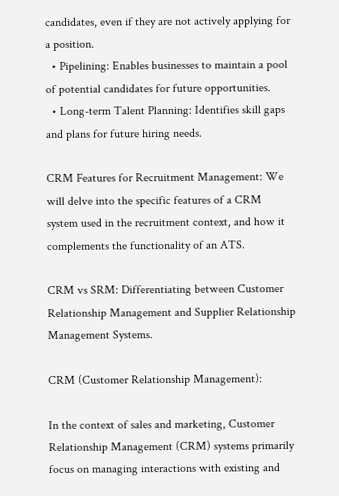candidates, even if they are not actively applying for a position.
  • Pipelining: Enables businesses to maintain a pool of potential candidates for future opportunities.
  • Long-term Talent Planning: Identifies skill gaps and plans for future hiring needs.

CRM Features for Recruitment Management: We will delve into the specific features of a CRM system used in the recruitment context, and how it complements the functionality of an ATS.

CRM vs SRM: Differentiating between Customer Relationship Management and Supplier Relationship Management Systems.

CRM (Customer Relationship Management):

In the context of sales and marketing, Customer Relationship Management (CRM) systems primarily focus on managing interactions with existing and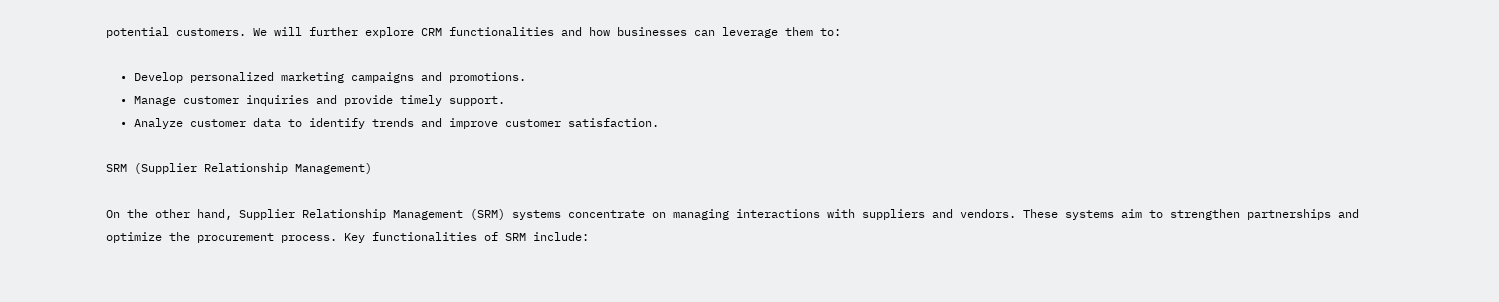potential customers. We will further explore CRM functionalities and how businesses can leverage them to:

  • Develop personalized marketing campaigns and promotions.
  • Manage customer inquiries and provide timely support.
  • Analyze customer data to identify trends and improve customer satisfaction.

SRM (Supplier Relationship Management)

On the other hand, Supplier Relationship Management (SRM) systems concentrate on managing interactions with suppliers and vendors. These systems aim to strengthen partnerships and optimize the procurement process. Key functionalities of SRM include: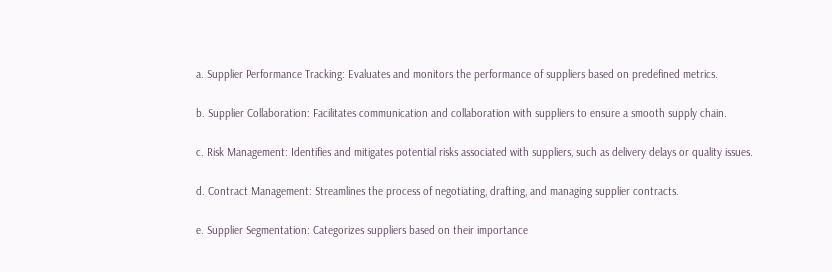a. Supplier Performance Tracking: Evaluates and monitors the performance of suppliers based on predefined metrics.

b. Supplier Collaboration: Facilitates communication and collaboration with suppliers to ensure a smooth supply chain.

c. Risk Management: Identifies and mitigates potential risks associated with suppliers, such as delivery delays or quality issues.

d. Contract Management: Streamlines the process of negotiating, drafting, and managing supplier contracts.

e. Supplier Segmentation: Categorizes suppliers based on their importance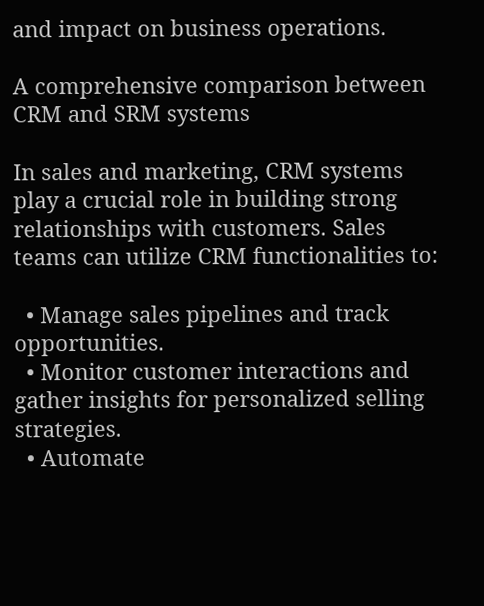and impact on business operations.

A comprehensive comparison between CRM and SRM systems

In sales and marketing, CRM systems play a crucial role in building strong relationships with customers. Sales teams can utilize CRM functionalities to:

  • Manage sales pipelines and track opportunities.
  • Monitor customer interactions and gather insights for personalized selling strategies.
  • Automate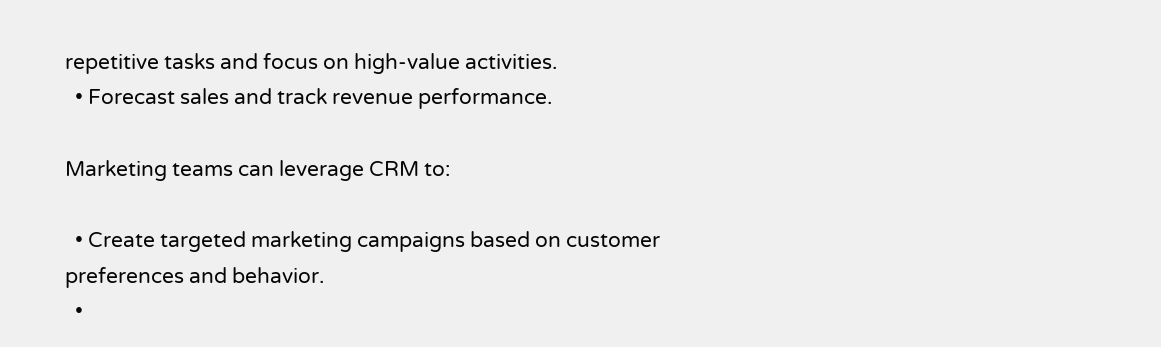repetitive tasks and focus on high-value activities.
  • Forecast sales and track revenue performance.

Marketing teams can leverage CRM to:

  • Create targeted marketing campaigns based on customer preferences and behavior.
  •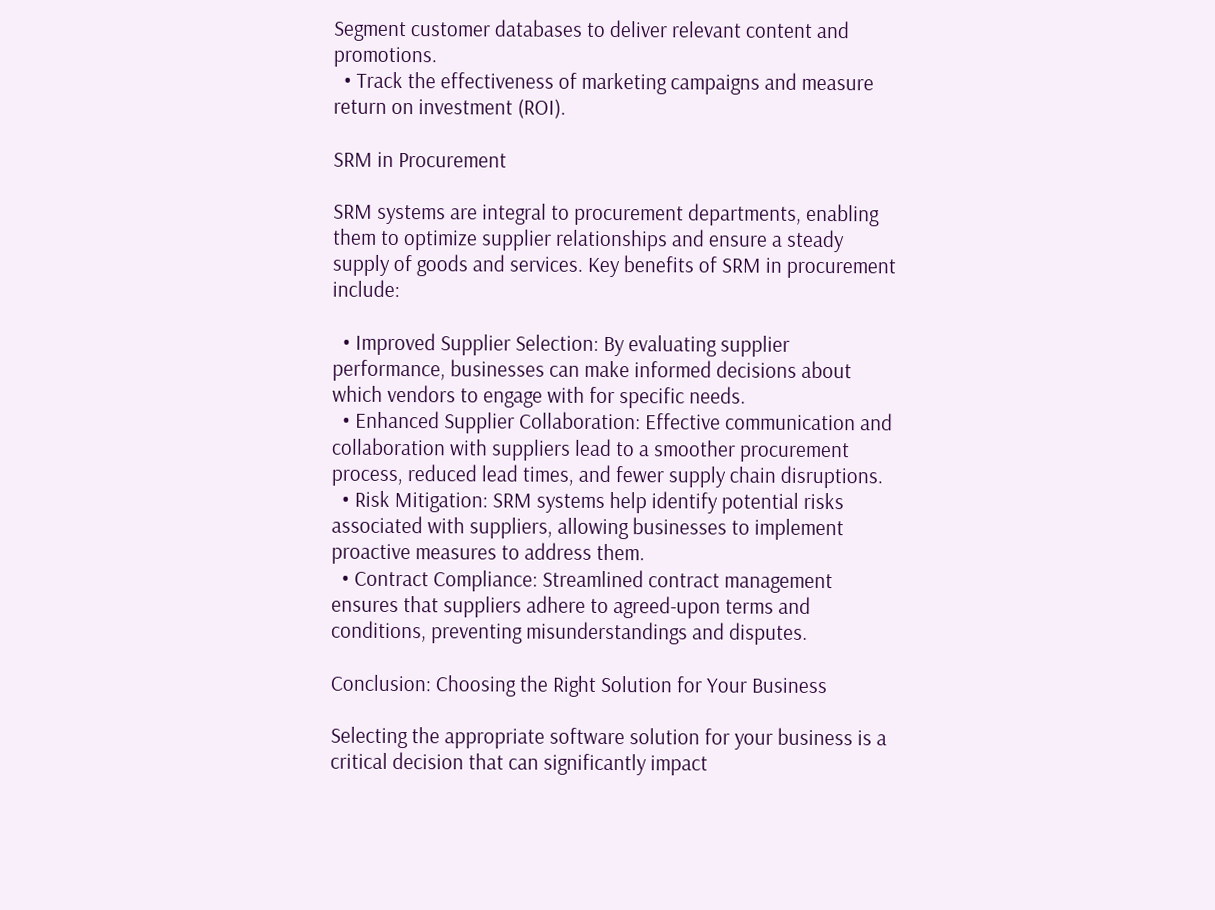Segment customer databases to deliver relevant content and promotions.
  • Track the effectiveness of marketing campaigns and measure return on investment (ROI).

SRM in Procurement

SRM systems are integral to procurement departments, enabling them to optimize supplier relationships and ensure a steady supply of goods and services. Key benefits of SRM in procurement include:

  • Improved Supplier Selection: By evaluating supplier performance, businesses can make informed decisions about which vendors to engage with for specific needs.
  • Enhanced Supplier Collaboration: Effective communication and collaboration with suppliers lead to a smoother procurement process, reduced lead times, and fewer supply chain disruptions.
  • Risk Mitigation: SRM systems help identify potential risks associated with suppliers, allowing businesses to implement proactive measures to address them.
  • Contract Compliance: Streamlined contract management ensures that suppliers adhere to agreed-upon terms and conditions, preventing misunderstandings and disputes.

Conclusion: Choosing the Right Solution for Your Business

Selecting the appropriate software solution for your business is a critical decision that can significantly impact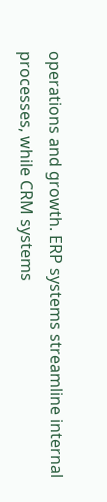operations and growth. ERP systems streamline internal processes, while CRM systems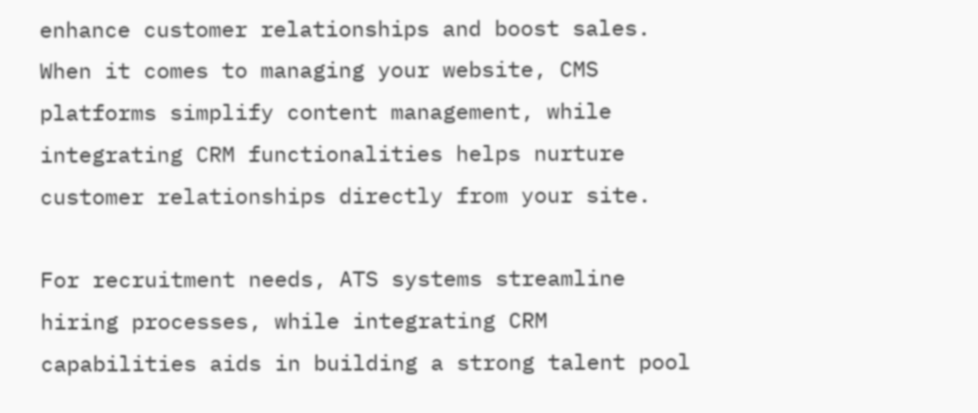enhance customer relationships and boost sales. When it comes to managing your website, CMS platforms simplify content management, while integrating CRM functionalities helps nurture customer relationships directly from your site.

For recruitment needs, ATS systems streamline hiring processes, while integrating CRM capabilities aids in building a strong talent pool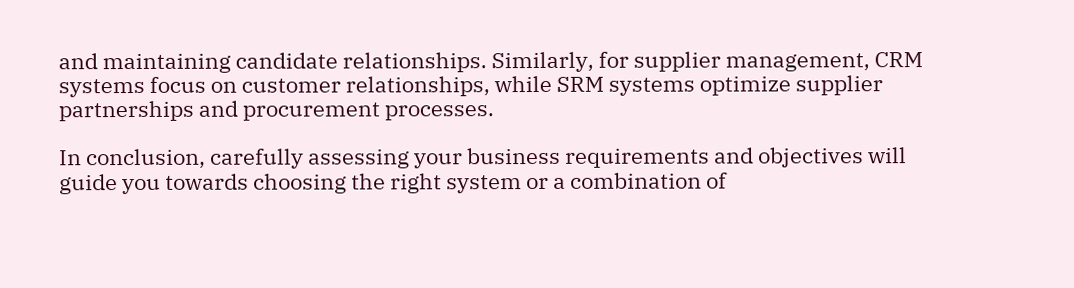and maintaining candidate relationships. Similarly, for supplier management, CRM systems focus on customer relationships, while SRM systems optimize supplier partnerships and procurement processes.

In conclusion, carefully assessing your business requirements and objectives will guide you towards choosing the right system or a combination of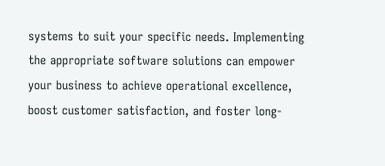systems to suit your specific needs. Implementing the appropriate software solutions can empower your business to achieve operational excellence, boost customer satisfaction, and foster long-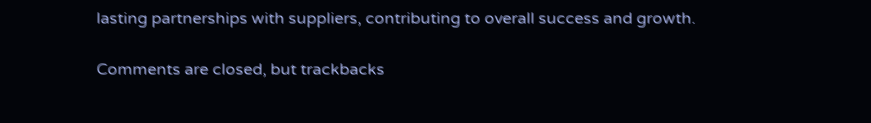lasting partnerships with suppliers, contributing to overall success and growth.

Comments are closed, but trackbacks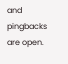and pingbacks are open.